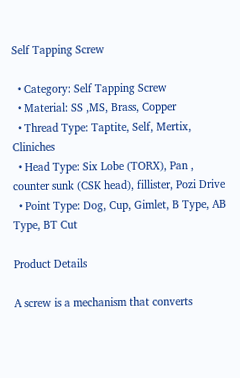Self Tapping Screw

  • Category: Self Tapping Screw
  • Material: SS ,MS, Brass, Copper
  • Thread Type: Taptite, Self, Mertix, Cliniches
  • Head Type: Six Lobe (TORX), Pan , counter sunk (CSK head), fillister, Pozi Drive
  • Point Type: Dog, Cup, Gimlet, B Type, AB Type, BT Cut

Product Details

A screw is a mechanism that converts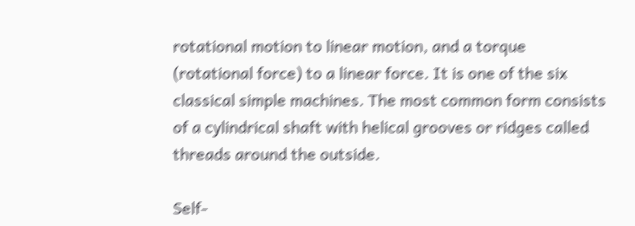rotational motion to linear motion, and a torque (rotational force) to a linear force. It is one of the six classical simple machines. The most common form consists of a cylindrical shaft with helical grooves or ridges called threads around the outside.

Self-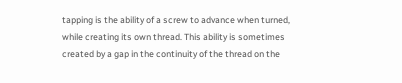tapping is the ability of a screw to advance when turned, while creating its own thread. This ability is sometimes created by a gap in the continuity of the thread on the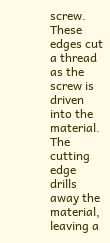screw. These edges cut a thread as the screw is driven into the material. The cutting edge drills away the material, leaving a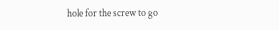hole for the screw to go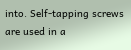into. Self-tapping screws are used in a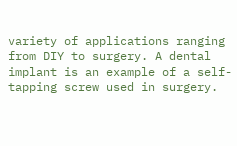variety of applications ranging from DIY to surgery. A dental implant is an example of a self-tapping screw used in surgery.